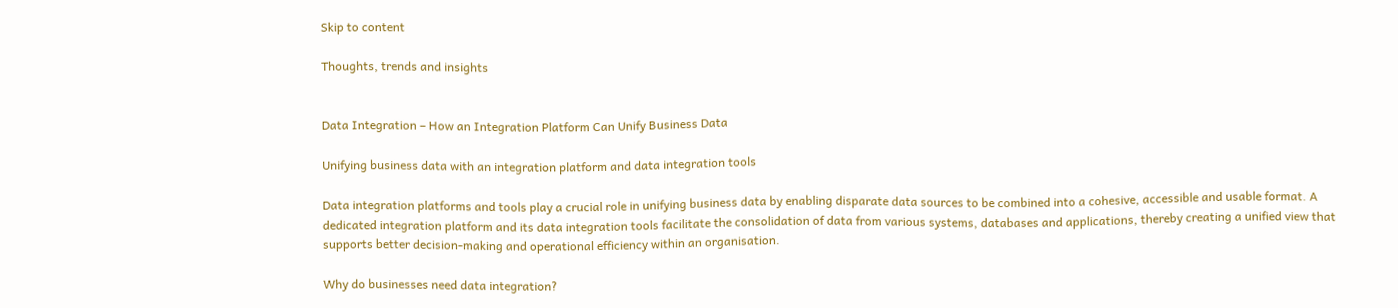Skip to content

Thoughts, trends and insights


Data Integration – How an Integration Platform Can Unify Business Data

Unifying business data with an integration platform and data integration tools

Data integration platforms and tools play a crucial role in unifying business data by enabling disparate data sources to be combined into a cohesive, accessible and usable format. A dedicated integration platform and its data integration tools facilitate the consolidation of data from various systems, databases and applications, thereby creating a unified view that supports better decision-making and operational efficiency within an organisation.

Why do businesses need data integration?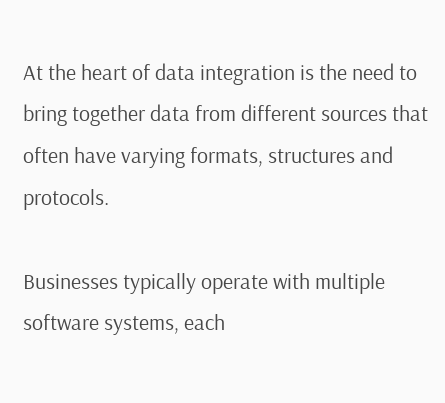At the heart of data integration is the need to bring together data from different sources that often have varying formats, structures and protocols.

Businesses typically operate with multiple software systems, each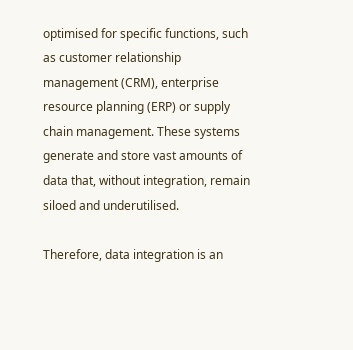optimised for specific functions, such as customer relationship management (CRM), enterprise resource planning (ERP) or supply chain management. These systems generate and store vast amounts of data that, without integration, remain siloed and underutilised.

Therefore, data integration is an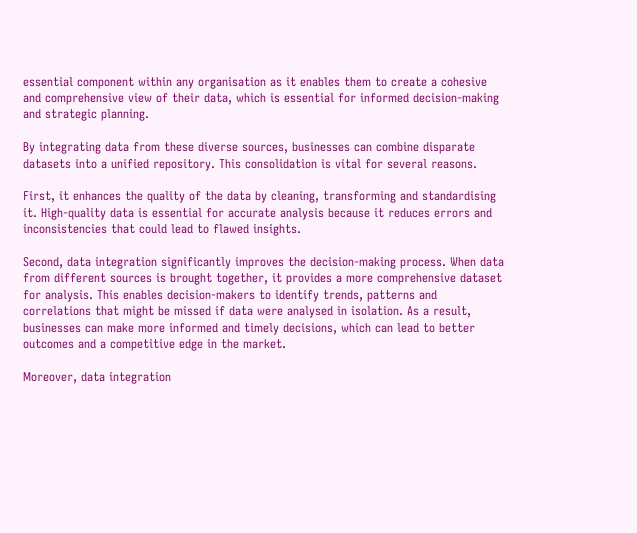essential component within any organisation as it enables them to create a cohesive and comprehensive view of their data, which is essential for informed decision-making and strategic planning.

By integrating data from these diverse sources, businesses can combine disparate datasets into a unified repository. This consolidation is vital for several reasons.

First, it enhances the quality of the data by cleaning, transforming and standardising it. High-quality data is essential for accurate analysis because it reduces errors and inconsistencies that could lead to flawed insights.

Second, data integration significantly improves the decision-making process. When data from different sources is brought together, it provides a more comprehensive dataset for analysis. This enables decision-makers to identify trends, patterns and correlations that might be missed if data were analysed in isolation. As a result, businesses can make more informed and timely decisions, which can lead to better outcomes and a competitive edge in the market.

Moreover, data integration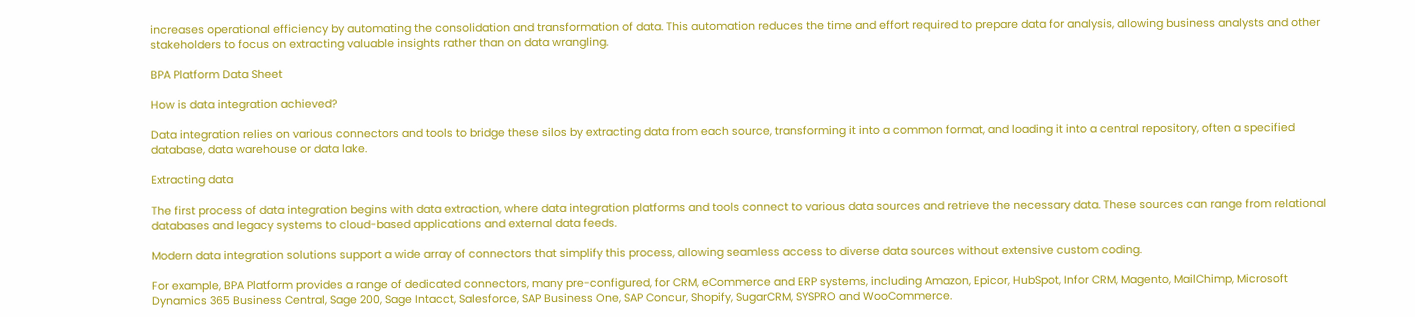increases operational efficiency by automating the consolidation and transformation of data. This automation reduces the time and effort required to prepare data for analysis, allowing business analysts and other stakeholders to focus on extracting valuable insights rather than on data wrangling.

BPA Platform Data Sheet

How is data integration achieved?

Data integration relies on various connectors and tools to bridge these silos by extracting data from each source, transforming it into a common format, and loading it into a central repository, often a specified database, data warehouse or data lake.

Extracting data

The first process of data integration begins with data extraction, where data integration platforms and tools connect to various data sources and retrieve the necessary data. These sources can range from relational databases and legacy systems to cloud-based applications and external data feeds.

Modern data integration solutions support a wide array of connectors that simplify this process, allowing seamless access to diverse data sources without extensive custom coding.

For example, BPA Platform provides a range of dedicated connectors, many pre-configured, for CRM, eCommerce and ERP systems, including Amazon, Epicor, HubSpot, Infor CRM, Magento, MailChimp, Microsoft Dynamics 365 Business Central, Sage 200, Sage Intacct, Salesforce, SAP Business One, SAP Concur, Shopify, SugarCRM, SYSPRO and WooCommerce.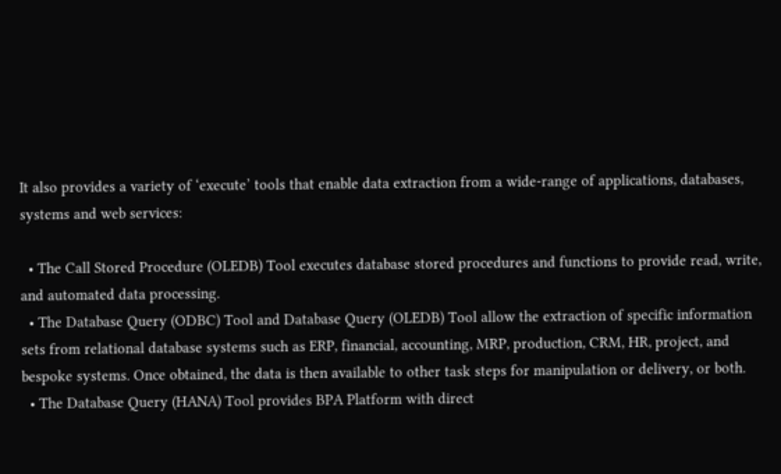It also provides a variety of ‘execute’ tools that enable data extraction from a wide-range of applications, databases, systems and web services:

  • The Call Stored Procedure (OLEDB) Tool executes database stored procedures and functions to provide read, write, and automated data processing.
  • The Database Query (ODBC) Tool and Database Query (OLEDB) Tool allow the extraction of specific information sets from relational database systems such as ERP, financial, accounting, MRP, production, CRM, HR, project, and bespoke systems. Once obtained, the data is then available to other task steps for manipulation or delivery, or both.
  • The Database Query (HANA) Tool provides BPA Platform with direct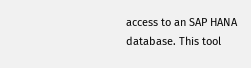access to an SAP HANA database. This tool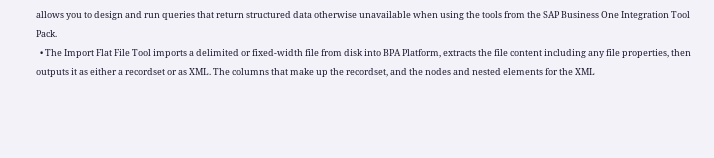allows you to design and run queries that return structured data otherwise unavailable when using the tools from the SAP Business One Integration Tool Pack.
  • The Import Flat File Tool imports a delimited or fixed-width file from disk into BPA Platform, extracts the file content including any file properties, then outputs it as either a recordset or as XML. The columns that make up the recordset, and the nodes and nested elements for the XML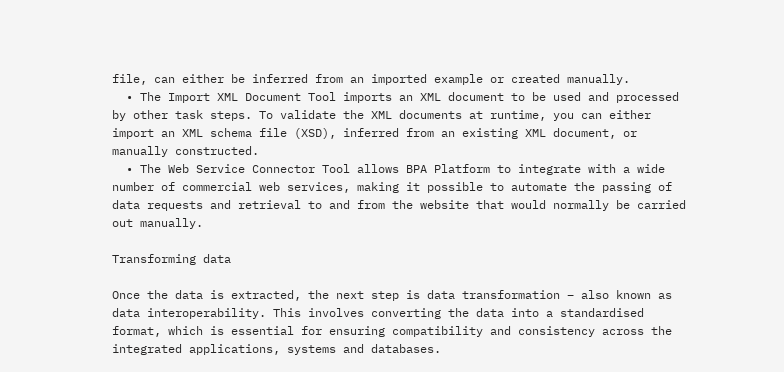file, can either be inferred from an imported example or created manually.
  • The Import XML Document Tool imports an XML document to be used and processed by other task steps. To validate the XML documents at runtime, you can either import an XML schema file (XSD), inferred from an existing XML document, or manually constructed.
  • The Web Service Connector Tool allows BPA Platform to integrate with a wide number of commercial web services, making it possible to automate the passing of data requests and retrieval to and from the website that would normally be carried out manually.

Transforming data

Once the data is extracted, the next step is data transformation – also known as data interoperability. This involves converting the data into a standardised format, which is essential for ensuring compatibility and consistency across the integrated applications, systems and databases.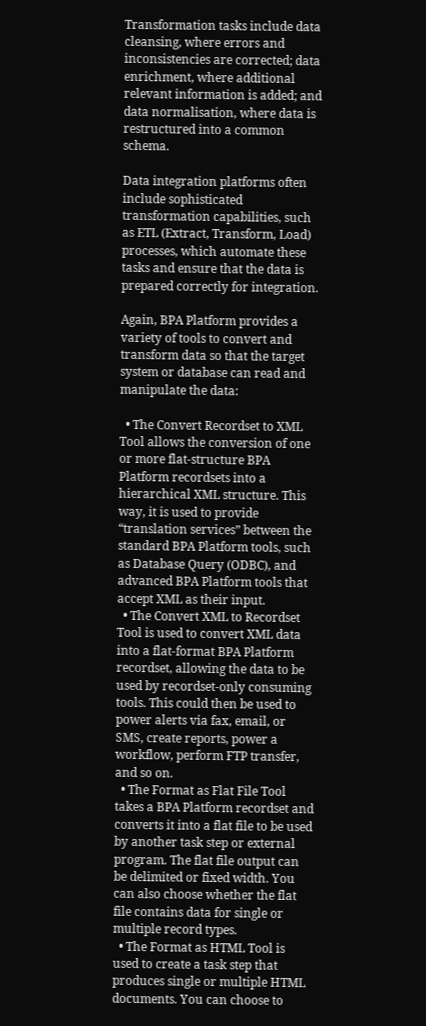Transformation tasks include data cleansing, where errors and inconsistencies are corrected; data enrichment, where additional relevant information is added; and data normalisation, where data is restructured into a common schema.

Data integration platforms often include sophisticated transformation capabilities, such as ETL (Extract, Transform, Load) processes, which automate these tasks and ensure that the data is prepared correctly for integration.

Again, BPA Platform provides a variety of tools to convert and transform data so that the target system or database can read and manipulate the data:

  • The Convert Recordset to XML Tool allows the conversion of one or more flat-structure BPA Platform recordsets into a hierarchical XML structure. This way, it is used to provide “translation services” between the standard BPA Platform tools, such as Database Query (ODBC), and advanced BPA Platform tools that accept XML as their input.
  • The Convert XML to Recordset Tool is used to convert XML data into a flat-format BPA Platform recordset, allowing the data to be used by recordset-only consuming tools. This could then be used to power alerts via fax, email, or SMS, create reports, power a workflow, perform FTP transfer, and so on.
  • The Format as Flat File Tool takes a BPA Platform recordset and converts it into a flat file to be used by another task step or external program. The flat file output can be delimited or fixed width. You can also choose whether the flat file contains data for single or multiple record types.
  • The Format as HTML Tool is used to create a task step that produces single or multiple HTML documents. You can choose to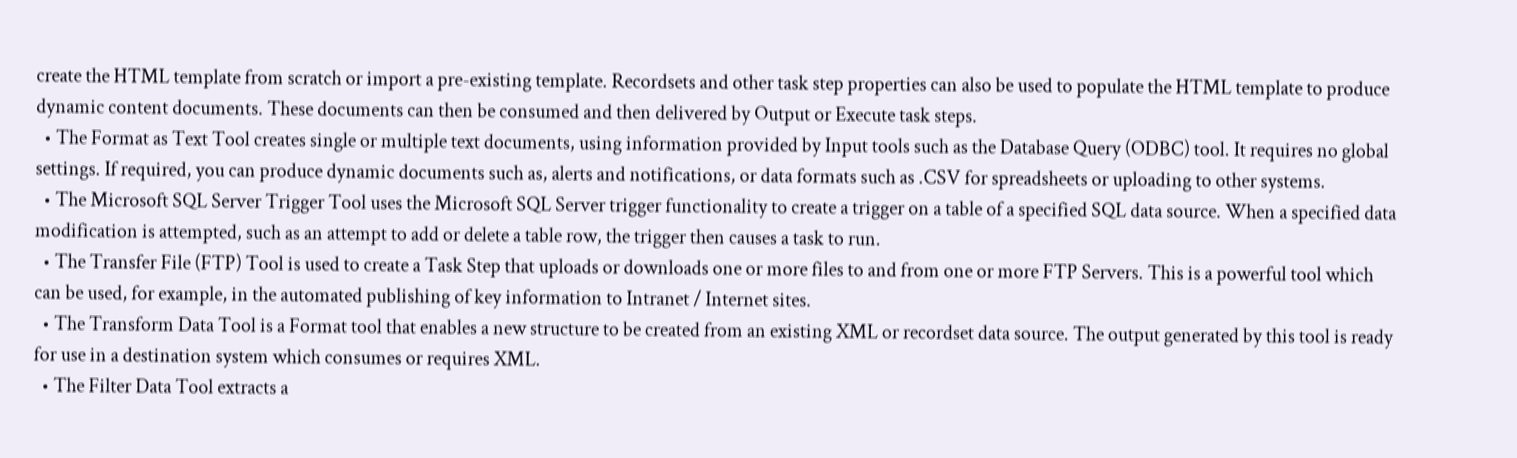create the HTML template from scratch or import a pre-existing template. Recordsets and other task step properties can also be used to populate the HTML template to produce dynamic content documents. These documents can then be consumed and then delivered by Output or Execute task steps.
  • The Format as Text Tool creates single or multiple text documents, using information provided by Input tools such as the Database Query (ODBC) tool. It requires no global settings. If required, you can produce dynamic documents such as, alerts and notifications, or data formats such as .CSV for spreadsheets or uploading to other systems.
  • The Microsoft SQL Server Trigger Tool uses the Microsoft SQL Server trigger functionality to create a trigger on a table of a specified SQL data source. When a specified data modification is attempted, such as an attempt to add or delete a table row, the trigger then causes a task to run.
  • The Transfer File (FTP) Tool is used to create a Task Step that uploads or downloads one or more files to and from one or more FTP Servers. This is a powerful tool which can be used, for example, in the automated publishing of key information to Intranet / Internet sites.
  • The Transform Data Tool is a Format tool that enables a new structure to be created from an existing XML or recordset data source. The output generated by this tool is ready for use in a destination system which consumes or requires XML.
  • The Filter Data Tool extracts a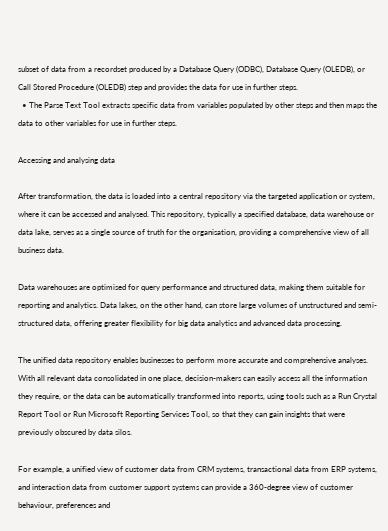subset of data from a recordset produced by a Database Query (ODBC), Database Query (OLEDB), or Call Stored Procedure (OLEDB) step and provides the data for use in further steps.
  • The Parse Text Tool extracts specific data from variables populated by other steps and then maps the data to other variables for use in further steps.

Accessing and analysing data

After transformation, the data is loaded into a central repository via the targeted application or system, where it can be accessed and analysed. This repository, typically a specified database, data warehouse or data lake, serves as a single source of truth for the organisation, providing a comprehensive view of all business data.

Data warehouses are optimised for query performance and structured data, making them suitable for reporting and analytics. Data lakes, on the other hand, can store large volumes of unstructured and semi-structured data, offering greater flexibility for big data analytics and advanced data processing.

The unified data repository enables businesses to perform more accurate and comprehensive analyses. With all relevant data consolidated in one place, decision-makers can easily access all the information they require, or the data can be automatically transformed into reports, using tools such as a Run Crystal Report Tool or Run Microsoft Reporting Services Tool, so that they can gain insights that were previously obscured by data silos.

For example, a unified view of customer data from CRM systems, transactional data from ERP systems, and interaction data from customer support systems can provide a 360-degree view of customer behaviour, preferences and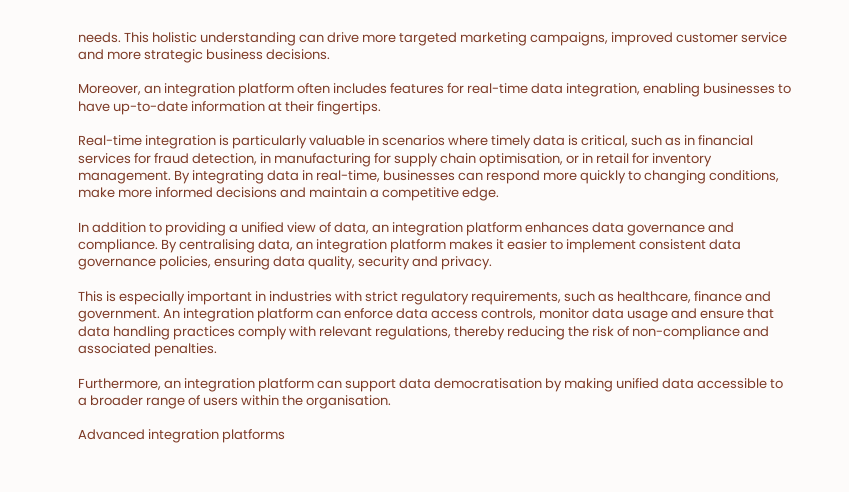needs. This holistic understanding can drive more targeted marketing campaigns, improved customer service and more strategic business decisions.

Moreover, an integration platform often includes features for real-time data integration, enabling businesses to have up-to-date information at their fingertips.

Real-time integration is particularly valuable in scenarios where timely data is critical, such as in financial services for fraud detection, in manufacturing for supply chain optimisation, or in retail for inventory management. By integrating data in real-time, businesses can respond more quickly to changing conditions, make more informed decisions and maintain a competitive edge.

In addition to providing a unified view of data, an integration platform enhances data governance and compliance. By centralising data, an integration platform makes it easier to implement consistent data governance policies, ensuring data quality, security and privacy.

This is especially important in industries with strict regulatory requirements, such as healthcare, finance and government. An integration platform can enforce data access controls, monitor data usage and ensure that data handling practices comply with relevant regulations, thereby reducing the risk of non-compliance and associated penalties.

Furthermore, an integration platform can support data democratisation by making unified data accessible to a broader range of users within the organisation.

Advanced integration platforms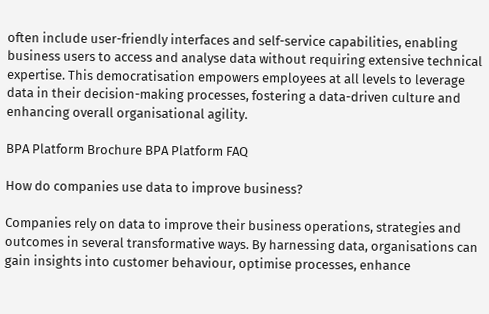often include user-friendly interfaces and self-service capabilities, enabling business users to access and analyse data without requiring extensive technical expertise. This democratisation empowers employees at all levels to leverage data in their decision-making processes, fostering a data-driven culture and enhancing overall organisational agility.

BPA Platform Brochure BPA Platform FAQ

How do companies use data to improve business?

Companies rely on data to improve their business operations, strategies and outcomes in several transformative ways. By harnessing data, organisations can gain insights into customer behaviour, optimise processes, enhance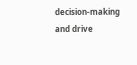decision-making and drive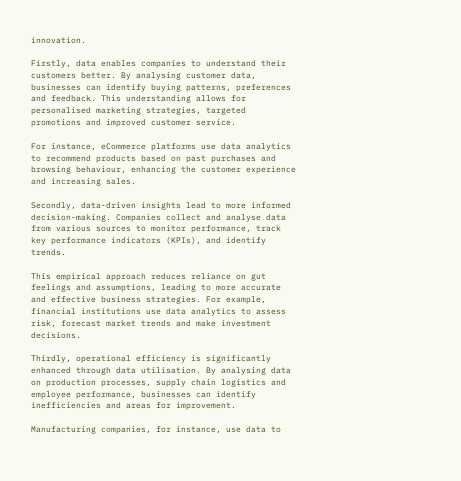innovation.

Firstly, data enables companies to understand their customers better. By analysing customer data, businesses can identify buying patterns, preferences and feedback. This understanding allows for personalised marketing strategies, targeted promotions and improved customer service.

For instance, eCommerce platforms use data analytics to recommend products based on past purchases and browsing behaviour, enhancing the customer experience and increasing sales.

Secondly, data-driven insights lead to more informed decision-making. Companies collect and analyse data from various sources to monitor performance, track key performance indicators (KPIs), and identify trends.

This empirical approach reduces reliance on gut feelings and assumptions, leading to more accurate and effective business strategies. For example, financial institutions use data analytics to assess risk, forecast market trends and make investment decisions.

Thirdly, operational efficiency is significantly enhanced through data utilisation. By analysing data on production processes, supply chain logistics and employee performance, businesses can identify inefficiencies and areas for improvement.

Manufacturing companies, for instance, use data to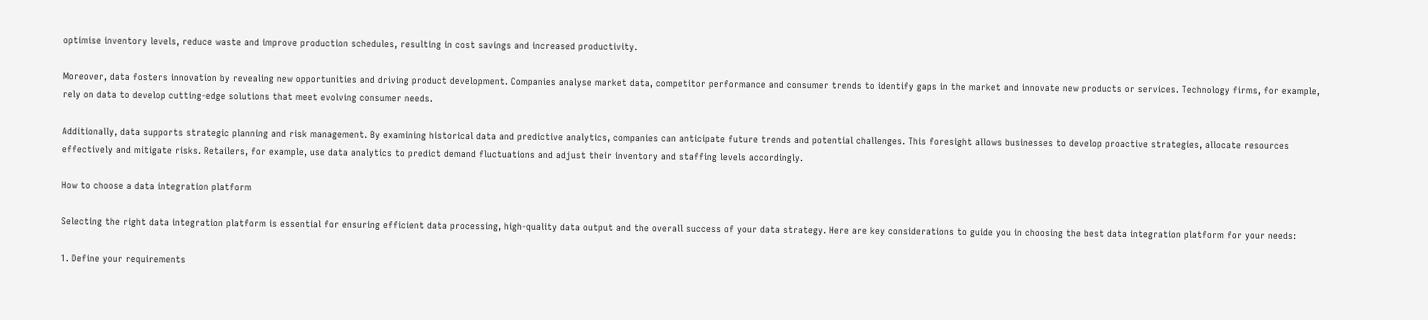optimise inventory levels, reduce waste and improve production schedules, resulting in cost savings and increased productivity.

Moreover, data fosters innovation by revealing new opportunities and driving product development. Companies analyse market data, competitor performance and consumer trends to identify gaps in the market and innovate new products or services. Technology firms, for example, rely on data to develop cutting-edge solutions that meet evolving consumer needs.

Additionally, data supports strategic planning and risk management. By examining historical data and predictive analytics, companies can anticipate future trends and potential challenges. This foresight allows businesses to develop proactive strategies, allocate resources effectively and mitigate risks. Retailers, for example, use data analytics to predict demand fluctuations and adjust their inventory and staffing levels accordingly.

How to choose a data integration platform

Selecting the right data integration platform is essential for ensuring efficient data processing, high-quality data output and the overall success of your data strategy. Here are key considerations to guide you in choosing the best data integration platform for your needs:

1. Define your requirements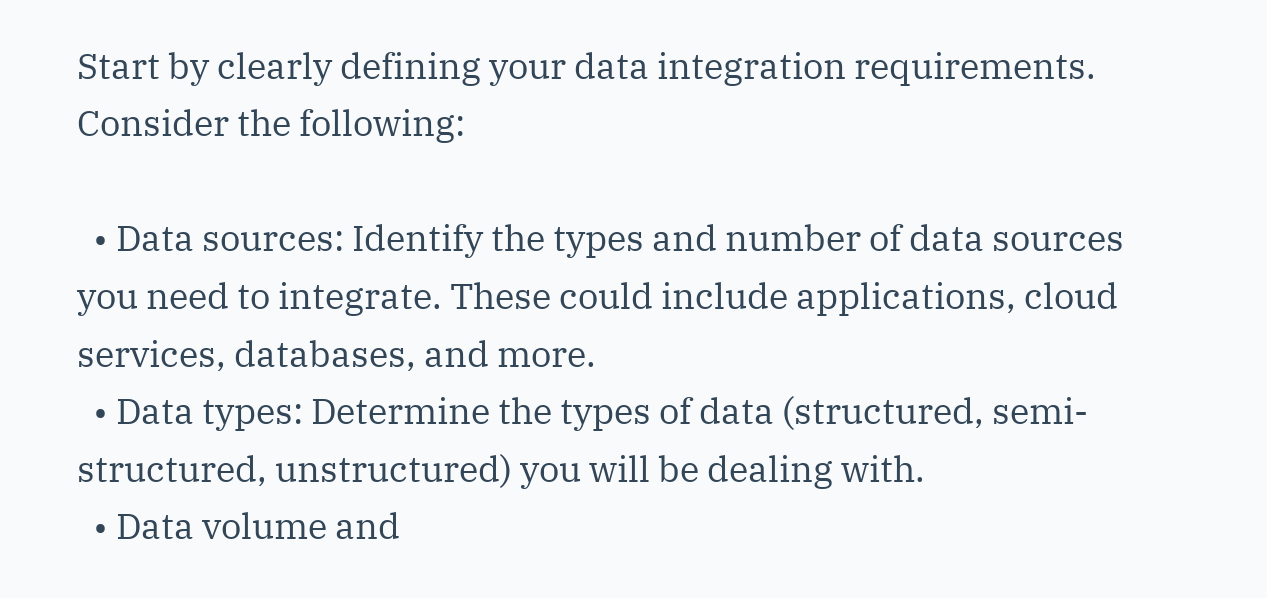Start by clearly defining your data integration requirements. Consider the following:

  • Data sources: Identify the types and number of data sources you need to integrate. These could include applications, cloud services, databases, and more.
  • Data types: Determine the types of data (structured, semi-structured, unstructured) you will be dealing with.
  • Data volume and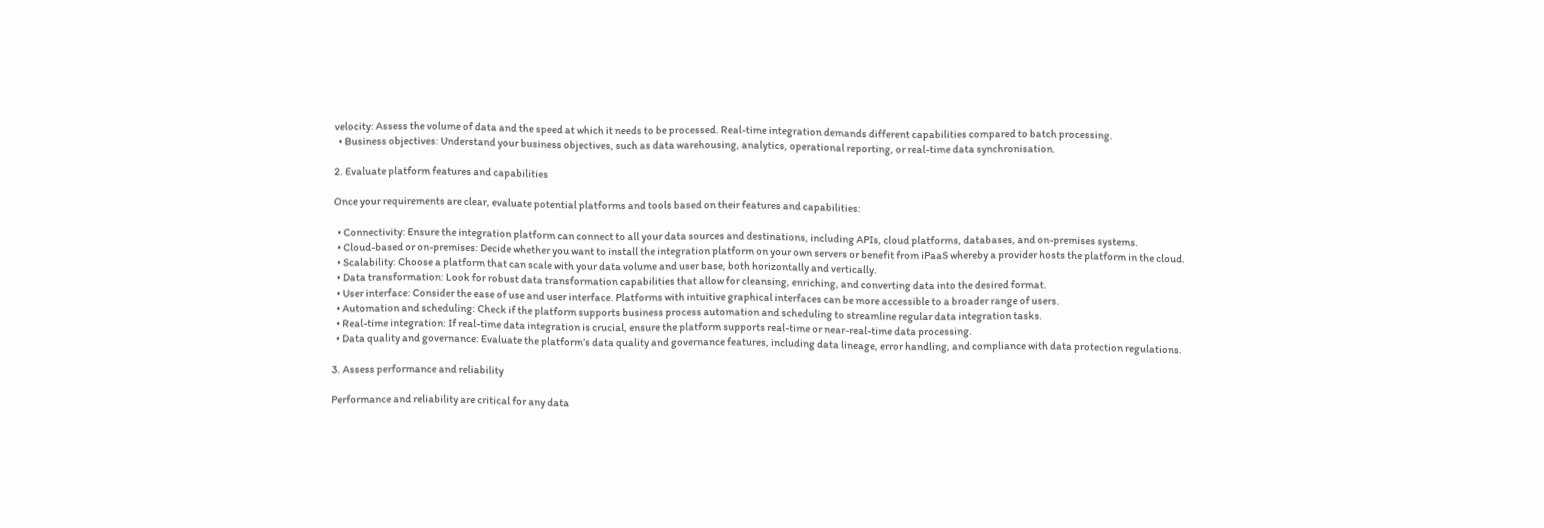velocity: Assess the volume of data and the speed at which it needs to be processed. Real-time integration demands different capabilities compared to batch processing.
  • Business objectives: Understand your business objectives, such as data warehousing, analytics, operational reporting, or real-time data synchronisation.

2. Evaluate platform features and capabilities

Once your requirements are clear, evaluate potential platforms and tools based on their features and capabilities:

  • Connectivity: Ensure the integration platform can connect to all your data sources and destinations, including APIs, cloud platforms, databases, and on-premises systems.
  • Cloud-based or on-premises: Decide whether you want to install the integration platform on your own servers or benefit from iPaaS whereby a provider hosts the platform in the cloud.
  • Scalability: Choose a platform that can scale with your data volume and user base, both horizontally and vertically.
  • Data transformation: Look for robust data transformation capabilities that allow for cleansing, enriching, and converting data into the desired format.
  • User interface: Consider the ease of use and user interface. Platforms with intuitive graphical interfaces can be more accessible to a broader range of users.
  • Automation and scheduling: Check if the platform supports business process automation and scheduling to streamline regular data integration tasks.
  • Real-time integration: If real-time data integration is crucial, ensure the platform supports real-time or near-real-time data processing.
  • Data quality and governance: Evaluate the platform’s data quality and governance features, including data lineage, error handling, and compliance with data protection regulations.

3. Assess performance and reliability

Performance and reliability are critical for any data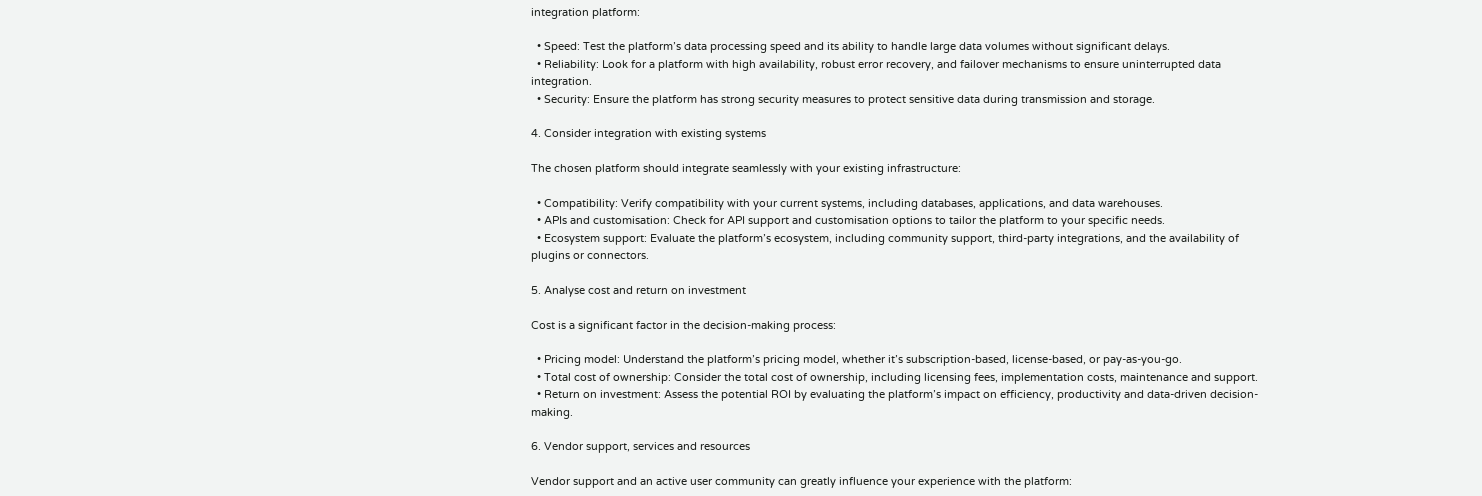integration platform:

  • Speed: Test the platform’s data processing speed and its ability to handle large data volumes without significant delays.
  • Reliability: Look for a platform with high availability, robust error recovery, and failover mechanisms to ensure uninterrupted data integration.
  • Security: Ensure the platform has strong security measures to protect sensitive data during transmission and storage.

4. Consider integration with existing systems

The chosen platform should integrate seamlessly with your existing infrastructure:

  • Compatibility: Verify compatibility with your current systems, including databases, applications, and data warehouses.
  • APIs and customisation: Check for API support and customisation options to tailor the platform to your specific needs.
  • Ecosystem support: Evaluate the platform’s ecosystem, including community support, third-party integrations, and the availability of plugins or connectors.

5. Analyse cost and return on investment

Cost is a significant factor in the decision-making process:

  • Pricing model: Understand the platform’s pricing model, whether it’s subscription-based, license-based, or pay-as-you-go.
  • Total cost of ownership: Consider the total cost of ownership, including licensing fees, implementation costs, maintenance and support.
  • Return on investment: Assess the potential ROI by evaluating the platform’s impact on efficiency, productivity and data-driven decision-making.

6. Vendor support, services and resources

Vendor support and an active user community can greatly influence your experience with the platform: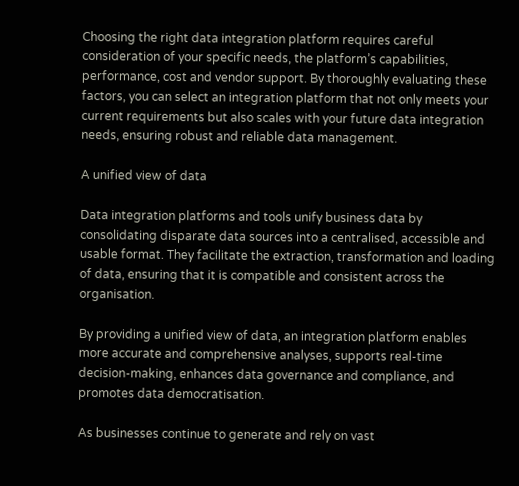Choosing the right data integration platform requires careful consideration of your specific needs, the platform’s capabilities, performance, cost and vendor support. By thoroughly evaluating these factors, you can select an integration platform that not only meets your current requirements but also scales with your future data integration needs, ensuring robust and reliable data management.

A unified view of data

Data integration platforms and tools unify business data by consolidating disparate data sources into a centralised, accessible and usable format. They facilitate the extraction, transformation and loading of data, ensuring that it is compatible and consistent across the organisation.

By providing a unified view of data, an integration platform enables more accurate and comprehensive analyses, supports real-time decision-making, enhances data governance and compliance, and promotes data democratisation.

As businesses continue to generate and rely on vast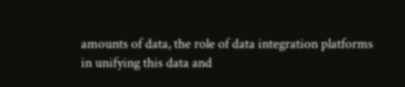amounts of data, the role of data integration platforms in unifying this data and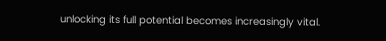unlocking its full potential becomes increasingly vital.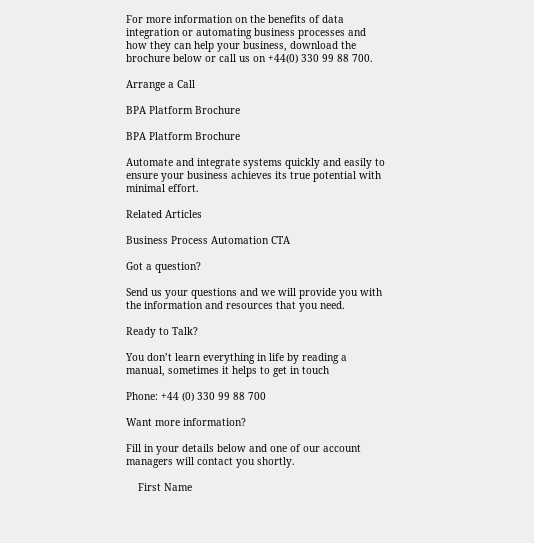For more information on the benefits of data integration or automating business processes and how they can help your business, download the brochure below or call us on +44(0) 330 99 88 700.

Arrange a Call

BPA Platform Brochure

BPA Platform Brochure

Automate and integrate systems quickly and easily to ensure your business achieves its true potential with minimal effort.

Related Articles

Business Process Automation CTA

Got a question?

Send us your questions and we will provide you with the information and resources that you need.

Ready to Talk?

You don’t learn everything in life by reading a manual, sometimes it helps to get in touch

Phone: +44 (0) 330 99 88 700

Want more information?

Fill in your details below and one of our account managers will contact you shortly.

    First Name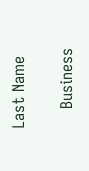Last Name

    Business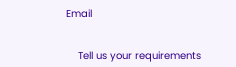Email


    Tell us your requirements